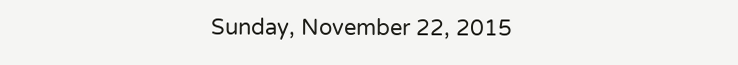Sunday, November 22, 2015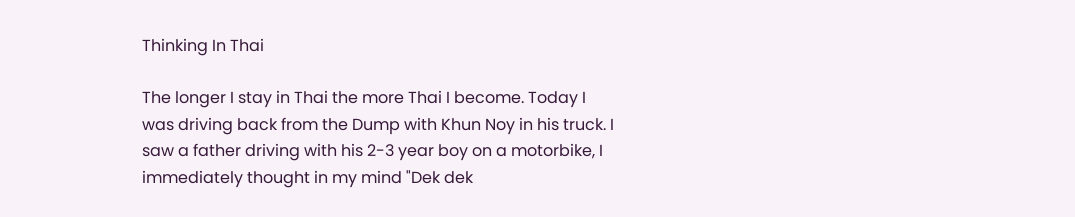Thinking In Thai

The longer I stay in Thai the more Thai I become. Today I was driving back from the Dump with Khun Noy in his truck. I saw a father driving with his 2-3 year boy on a motorbike, I immediately thought in my mind "Dek dek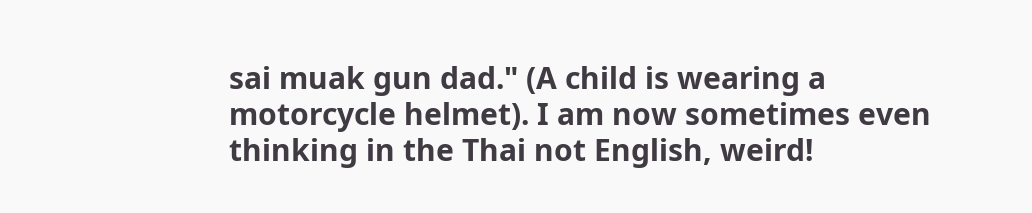sai muak gun dad." (A child is wearing a motorcycle helmet). I am now sometimes even thinking in the Thai not English, weird!